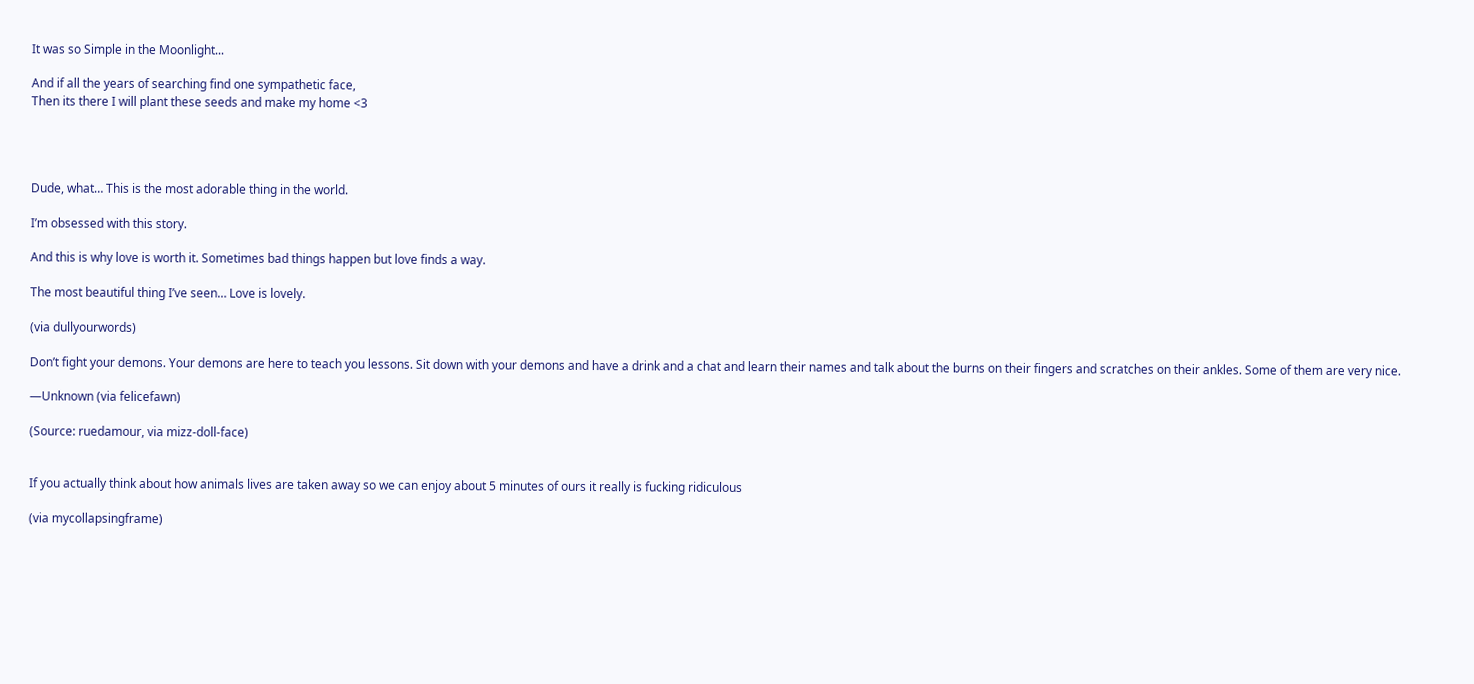It was so Simple in the Moonlight...

And if all the years of searching find one sympathetic face,
Then its there I will plant these seeds and make my home <3




Dude, what… This is the most adorable thing in the world.

I’m obsessed with this story.

And this is why love is worth it. Sometimes bad things happen but love finds a way.

The most beautiful thing I’ve seen… Love is lovely.

(via dullyourwords)

Don’t fight your demons. Your demons are here to teach you lessons. Sit down with your demons and have a drink and a chat and learn their names and talk about the burns on their fingers and scratches on their ankles. Some of them are very nice.

—Unknown (via felicefawn)

(Source: ruedamour, via mizz-doll-face)


If you actually think about how animals lives are taken away so we can enjoy about 5 minutes of ours it really is fucking ridiculous

(via mycollapsingframe)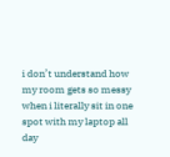i don’t understand how my room gets so messy when i literally sit in one spot with my laptop all day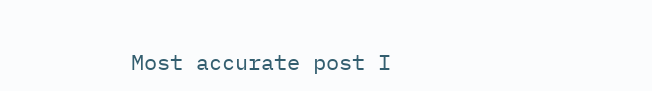Most accurate post I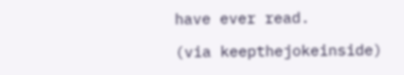have ever read.

(via keepthejokeinside)